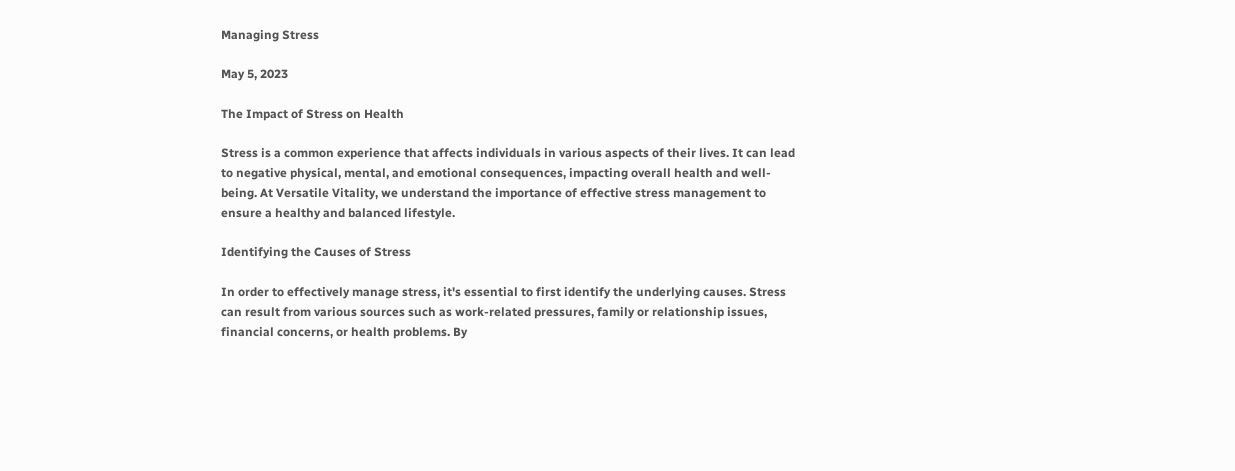Managing Stress

May 5, 2023

The Impact of Stress on Health

Stress is a common experience that affects individuals in various aspects of their lives. It can lead to negative physical, mental, and emotional consequences, impacting overall health and well-being. At Versatile Vitality, we understand the importance of effective stress management to ensure a healthy and balanced lifestyle.

Identifying the Causes of Stress

In order to effectively manage stress, it's essential to first identify the underlying causes. Stress can result from various sources such as work-related pressures, family or relationship issues, financial concerns, or health problems. By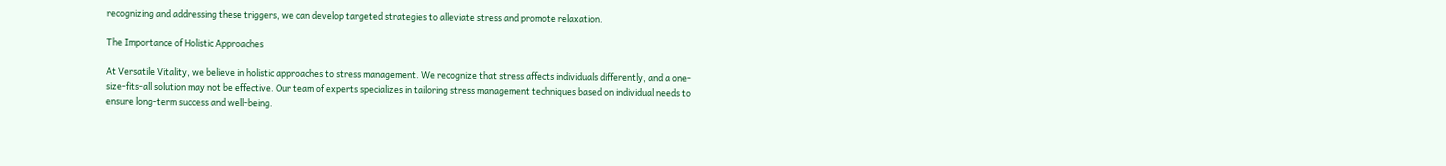recognizing and addressing these triggers, we can develop targeted strategies to alleviate stress and promote relaxation.

The Importance of Holistic Approaches

At Versatile Vitality, we believe in holistic approaches to stress management. We recognize that stress affects individuals differently, and a one-size-fits-all solution may not be effective. Our team of experts specializes in tailoring stress management techniques based on individual needs to ensure long-term success and well-being.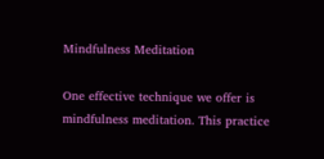Mindfulness Meditation

One effective technique we offer is mindfulness meditation. This practice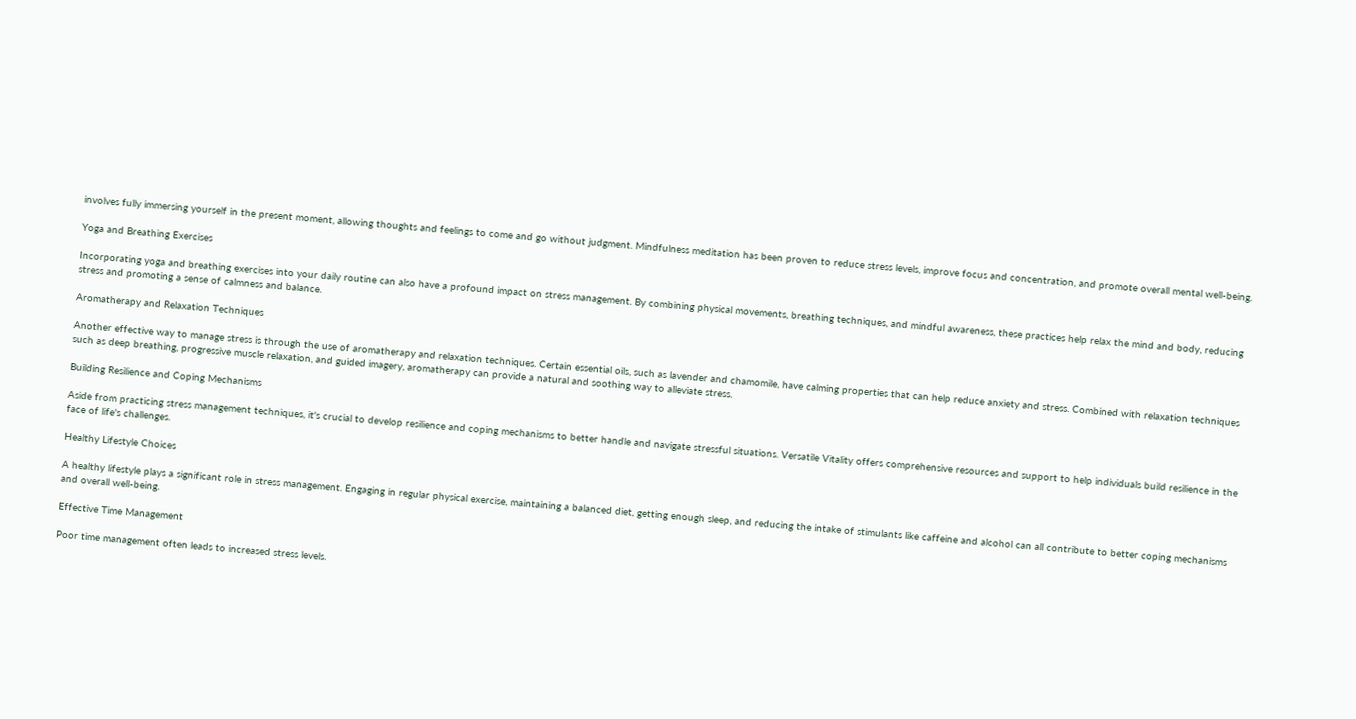involves fully immersing yourself in the present moment, allowing thoughts and feelings to come and go without judgment. Mindfulness meditation has been proven to reduce stress levels, improve focus and concentration, and promote overall mental well-being.

Yoga and Breathing Exercises

Incorporating yoga and breathing exercises into your daily routine can also have a profound impact on stress management. By combining physical movements, breathing techniques, and mindful awareness, these practices help relax the mind and body, reducing stress and promoting a sense of calmness and balance.

Aromatherapy and Relaxation Techniques

Another effective way to manage stress is through the use of aromatherapy and relaxation techniques. Certain essential oils, such as lavender and chamomile, have calming properties that can help reduce anxiety and stress. Combined with relaxation techniques such as deep breathing, progressive muscle relaxation, and guided imagery, aromatherapy can provide a natural and soothing way to alleviate stress.

Building Resilience and Coping Mechanisms

Aside from practicing stress management techniques, it's crucial to develop resilience and coping mechanisms to better handle and navigate stressful situations. Versatile Vitality offers comprehensive resources and support to help individuals build resilience in the face of life's challenges.

Healthy Lifestyle Choices

A healthy lifestyle plays a significant role in stress management. Engaging in regular physical exercise, maintaining a balanced diet, getting enough sleep, and reducing the intake of stimulants like caffeine and alcohol can all contribute to better coping mechanisms and overall well-being.

Effective Time Management

Poor time management often leads to increased stress levels.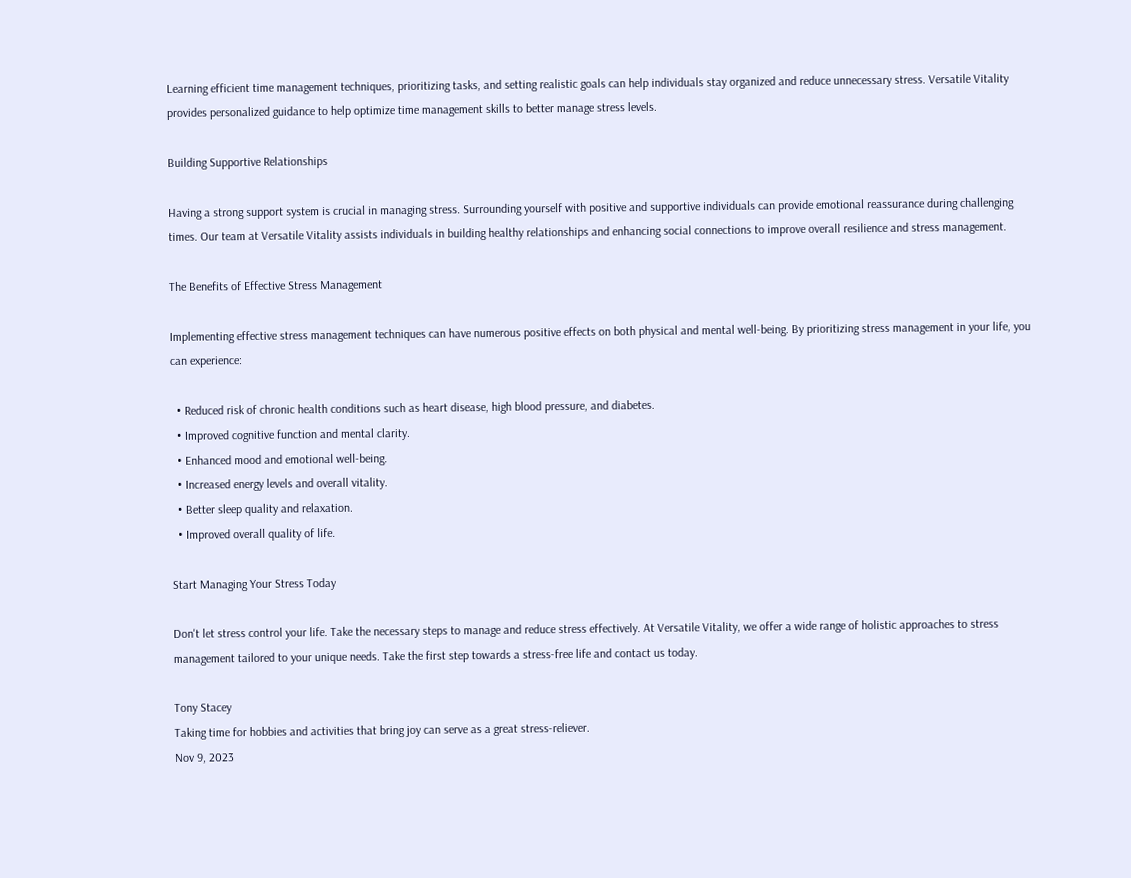Learning efficient time management techniques, prioritizing tasks, and setting realistic goals can help individuals stay organized and reduce unnecessary stress. Versatile Vitality provides personalized guidance to help optimize time management skills to better manage stress levels.

Building Supportive Relationships

Having a strong support system is crucial in managing stress. Surrounding yourself with positive and supportive individuals can provide emotional reassurance during challenging times. Our team at Versatile Vitality assists individuals in building healthy relationships and enhancing social connections to improve overall resilience and stress management.

The Benefits of Effective Stress Management

Implementing effective stress management techniques can have numerous positive effects on both physical and mental well-being. By prioritizing stress management in your life, you can experience:

  • Reduced risk of chronic health conditions such as heart disease, high blood pressure, and diabetes.
  • Improved cognitive function and mental clarity.
  • Enhanced mood and emotional well-being.
  • Increased energy levels and overall vitality.
  • Better sleep quality and relaxation.
  • Improved overall quality of life.

Start Managing Your Stress Today

Don't let stress control your life. Take the necessary steps to manage and reduce stress effectively. At Versatile Vitality, we offer a wide range of holistic approaches to stress management tailored to your unique needs. Take the first step towards a stress-free life and contact us today.

Tony Stacey
Taking time for hobbies and activities that bring joy can serve as a great stress-reliever.
Nov 9, 2023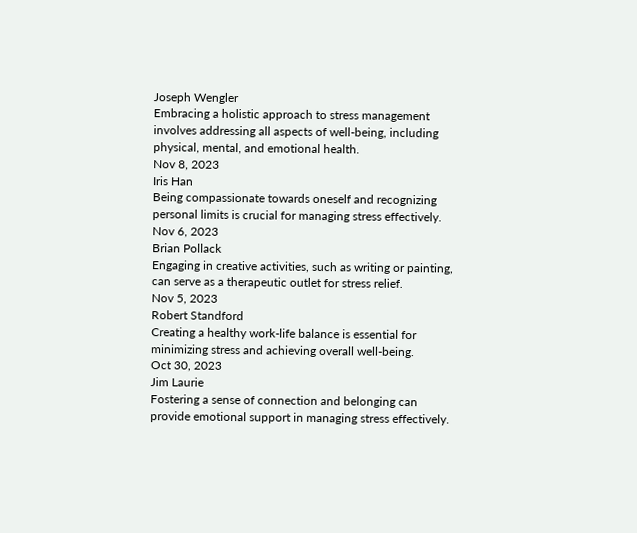Joseph Wengler
Embracing a holistic approach to stress management involves addressing all aspects of well-being, including physical, mental, and emotional health.
Nov 8, 2023
Iris Han
Being compassionate towards oneself and recognizing personal limits is crucial for managing stress effectively.
Nov 6, 2023
Brian Pollack
Engaging in creative activities, such as writing or painting, can serve as a therapeutic outlet for stress relief.
Nov 5, 2023
Robert Standford
Creating a healthy work-life balance is essential for minimizing stress and achieving overall well-being.
Oct 30, 2023
Jim Laurie
Fostering a sense of connection and belonging can provide emotional support in managing stress effectively.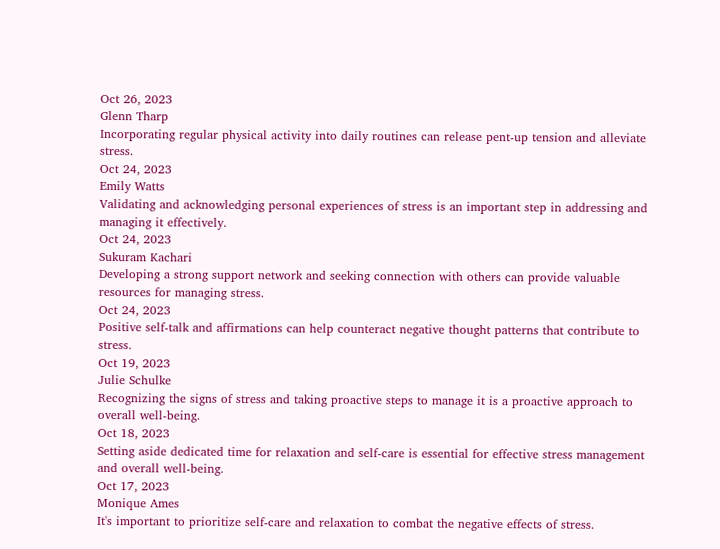Oct 26, 2023
Glenn Tharp
Incorporating regular physical activity into daily routines can release pent-up tension and alleviate stress.
Oct 24, 2023
Emily Watts
Validating and acknowledging personal experiences of stress is an important step in addressing and managing it effectively.
Oct 24, 2023
Sukuram Kachari
Developing a strong support network and seeking connection with others can provide valuable resources for managing stress.
Oct 24, 2023
Positive self-talk and affirmations can help counteract negative thought patterns that contribute to stress.
Oct 19, 2023
Julie Schulke
Recognizing the signs of stress and taking proactive steps to manage it is a proactive approach to overall well-being.
Oct 18, 2023
Setting aside dedicated time for relaxation and self-care is essential for effective stress management and overall well-being.
Oct 17, 2023
Monique Ames
It's important to prioritize self-care and relaxation to combat the negative effects of stress.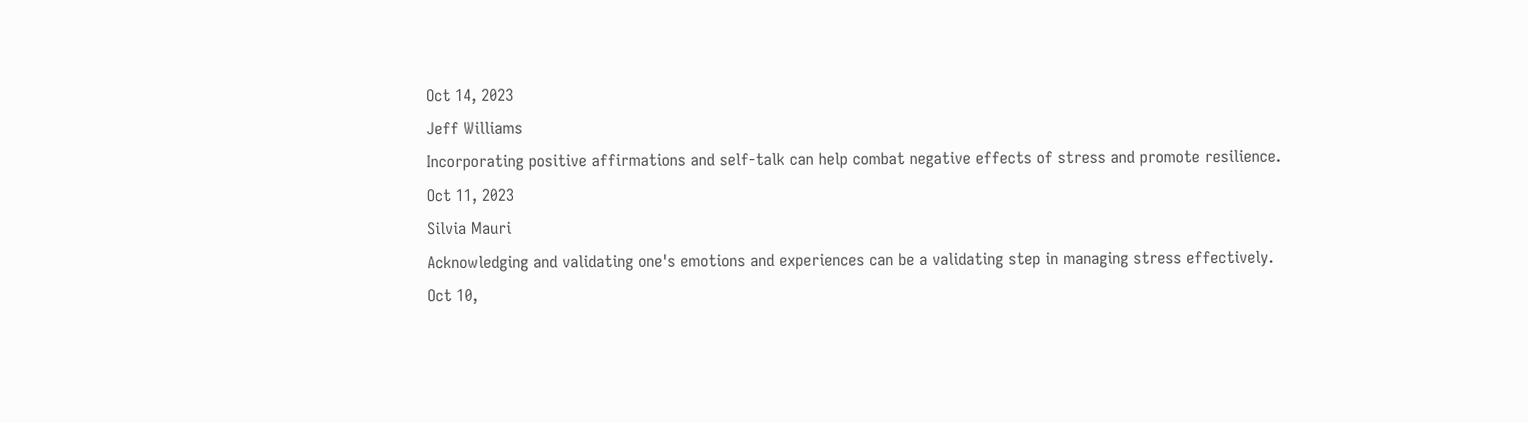Oct 14, 2023
Jeff Williams
Incorporating positive affirmations and self-talk can help combat negative effects of stress and promote resilience.
Oct 11, 2023
Silvia Mauri
Acknowledging and validating one's emotions and experiences can be a validating step in managing stress effectively.
Oct 10,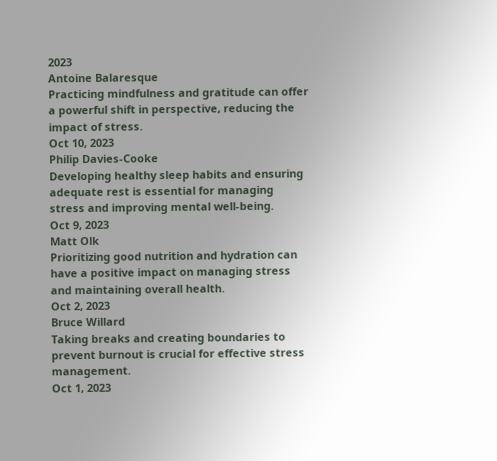2023
Antoine Balaresque
Practicing mindfulness and gratitude can offer a powerful shift in perspective, reducing the impact of stress.
Oct 10, 2023
Philip Davies-Cooke
Developing healthy sleep habits and ensuring adequate rest is essential for managing stress and improving mental well-being.
Oct 9, 2023
Matt Olk
Prioritizing good nutrition and hydration can have a positive impact on managing stress and maintaining overall health.
Oct 2, 2023
Bruce Willard
Taking breaks and creating boundaries to prevent burnout is crucial for effective stress management.
Oct 1, 2023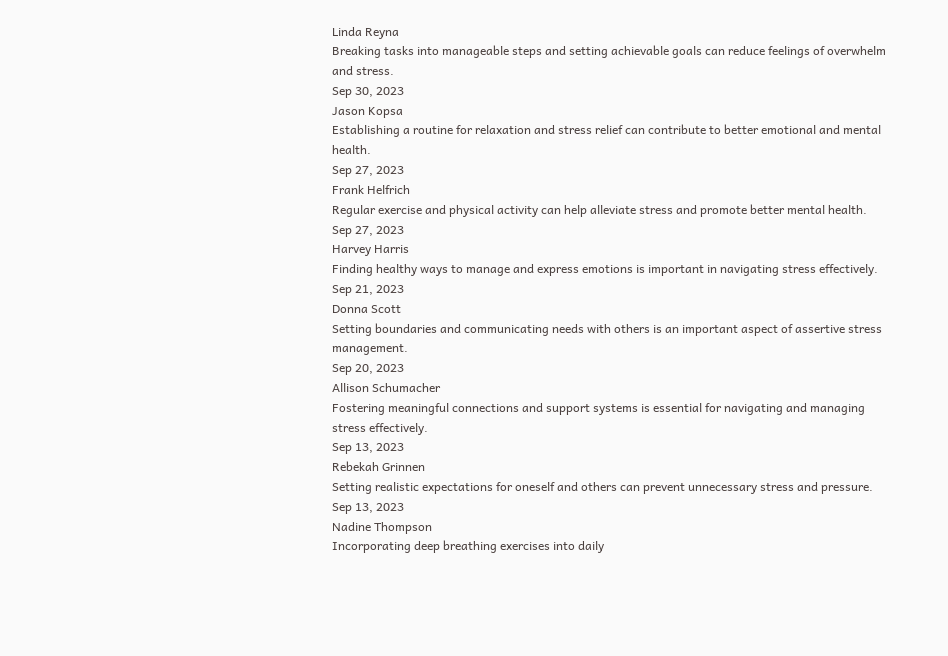Linda Reyna
Breaking tasks into manageable steps and setting achievable goals can reduce feelings of overwhelm and stress.
Sep 30, 2023
Jason Kopsa
Establishing a routine for relaxation and stress relief can contribute to better emotional and mental health.
Sep 27, 2023
Frank Helfrich
Regular exercise and physical activity can help alleviate stress and promote better mental health.
Sep 27, 2023
Harvey Harris
Finding healthy ways to manage and express emotions is important in navigating stress effectively.
Sep 21, 2023
Donna Scott
Setting boundaries and communicating needs with others is an important aspect of assertive stress management.
Sep 20, 2023
Allison Schumacher
Fostering meaningful connections and support systems is essential for navigating and managing stress effectively.
Sep 13, 2023
Rebekah Grinnen
Setting realistic expectations for oneself and others can prevent unnecessary stress and pressure.
Sep 13, 2023
Nadine Thompson
Incorporating deep breathing exercises into daily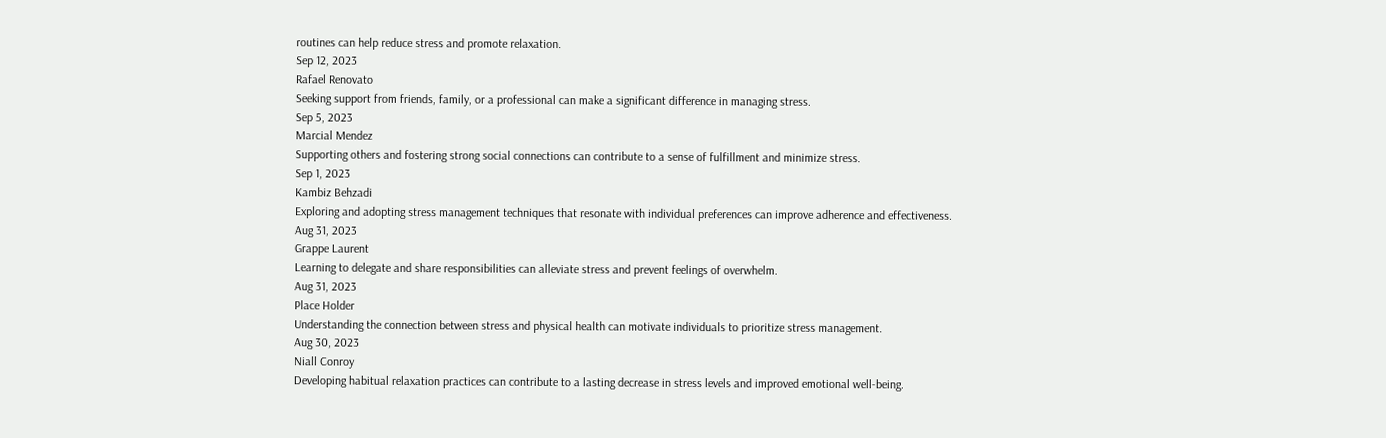routines can help reduce stress and promote relaxation.
Sep 12, 2023
Rafael Renovato
Seeking support from friends, family, or a professional can make a significant difference in managing stress.
Sep 5, 2023
Marcial Mendez
Supporting others and fostering strong social connections can contribute to a sense of fulfillment and minimize stress.
Sep 1, 2023
Kambiz Behzadi
Exploring and adopting stress management techniques that resonate with individual preferences can improve adherence and effectiveness.
Aug 31, 2023
Grappe Laurent
Learning to delegate and share responsibilities can alleviate stress and prevent feelings of overwhelm.
Aug 31, 2023
Place Holder
Understanding the connection between stress and physical health can motivate individuals to prioritize stress management.
Aug 30, 2023
Niall Conroy
Developing habitual relaxation practices can contribute to a lasting decrease in stress levels and improved emotional well-being.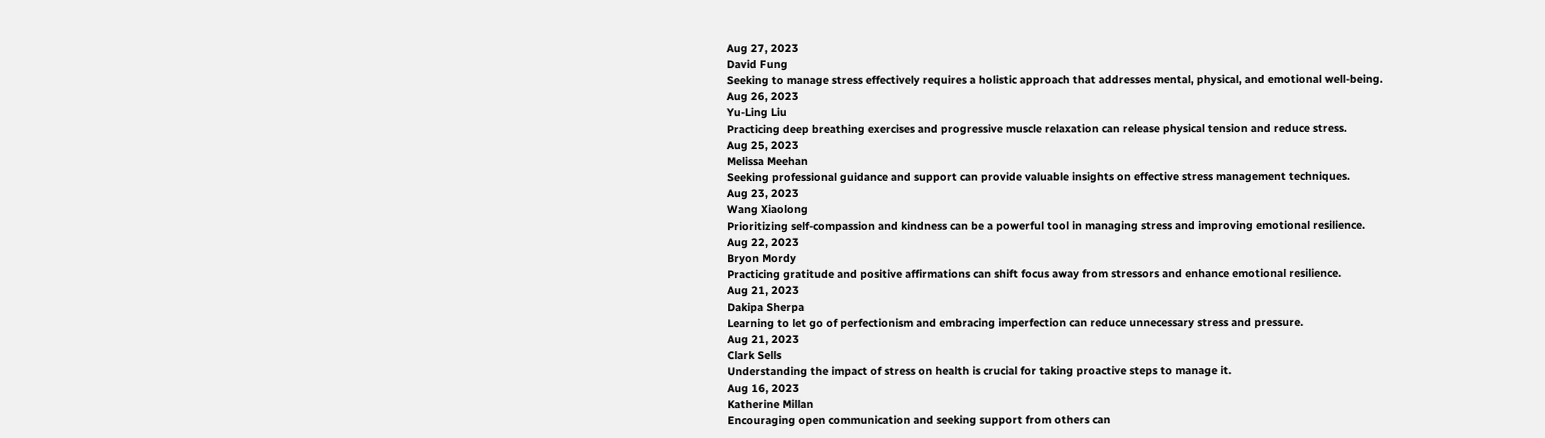Aug 27, 2023
David Fung
Seeking to manage stress effectively requires a holistic approach that addresses mental, physical, and emotional well-being.
Aug 26, 2023
Yu-Ling Liu
Practicing deep breathing exercises and progressive muscle relaxation can release physical tension and reduce stress.
Aug 25, 2023
Melissa Meehan
Seeking professional guidance and support can provide valuable insights on effective stress management techniques.
Aug 23, 2023
Wang Xiaolong
Prioritizing self-compassion and kindness can be a powerful tool in managing stress and improving emotional resilience.
Aug 22, 2023
Bryon Mordy
Practicing gratitude and positive affirmations can shift focus away from stressors and enhance emotional resilience.
Aug 21, 2023
Dakipa Sherpa
Learning to let go of perfectionism and embracing imperfection can reduce unnecessary stress and pressure.
Aug 21, 2023
Clark Sells
Understanding the impact of stress on health is crucial for taking proactive steps to manage it.
Aug 16, 2023
Katherine Millan
Encouraging open communication and seeking support from others can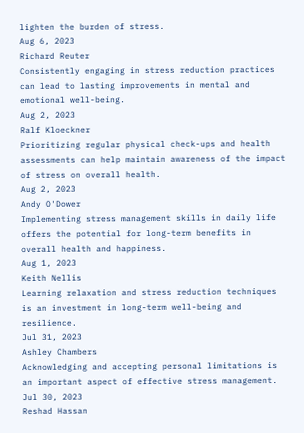lighten the burden of stress.
Aug 6, 2023
Richard Reuter
Consistently engaging in stress reduction practices can lead to lasting improvements in mental and emotional well-being.
Aug 2, 2023
Ralf Kloeckner
Prioritizing regular physical check-ups and health assessments can help maintain awareness of the impact of stress on overall health.
Aug 2, 2023
Andy O'Dower
Implementing stress management skills in daily life offers the potential for long-term benefits in overall health and happiness.
Aug 1, 2023
Keith Nellis
Learning relaxation and stress reduction techniques is an investment in long-term well-being and resilience.
Jul 31, 2023
Ashley Chambers
Acknowledging and accepting personal limitations is an important aspect of effective stress management.
Jul 30, 2023
Reshad Hassan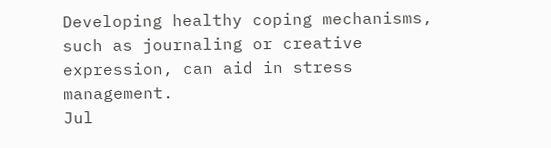Developing healthy coping mechanisms, such as journaling or creative expression, can aid in stress management.
Jul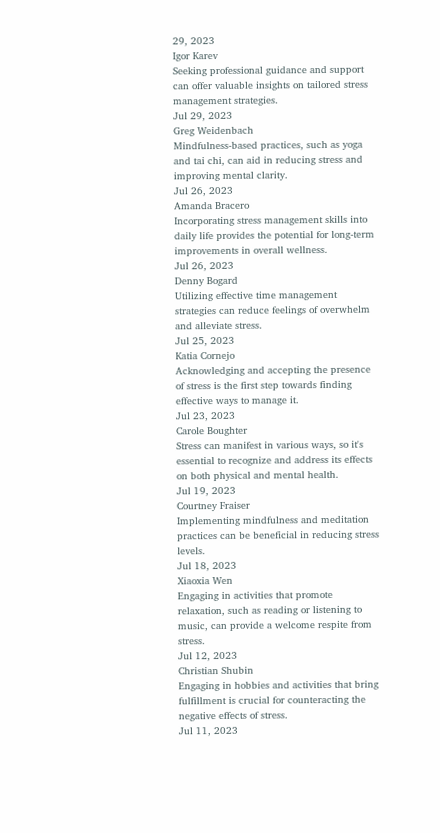29, 2023
Igor Karev
Seeking professional guidance and support can offer valuable insights on tailored stress management strategies.
Jul 29, 2023
Greg Weidenbach
Mindfulness-based practices, such as yoga and tai chi, can aid in reducing stress and improving mental clarity.
Jul 26, 2023
Amanda Bracero
Incorporating stress management skills into daily life provides the potential for long-term improvements in overall wellness.
Jul 26, 2023
Denny Bogard
Utilizing effective time management strategies can reduce feelings of overwhelm and alleviate stress.
Jul 25, 2023
Katia Cornejo
Acknowledging and accepting the presence of stress is the first step towards finding effective ways to manage it.
Jul 23, 2023
Carole Boughter
Stress can manifest in various ways, so it's essential to recognize and address its effects on both physical and mental health.
Jul 19, 2023
Courtney Fraiser
Implementing mindfulness and meditation practices can be beneficial in reducing stress levels.
Jul 18, 2023
Xiaoxia Wen
Engaging in activities that promote relaxation, such as reading or listening to music, can provide a welcome respite from stress.
Jul 12, 2023
Christian Shubin
Engaging in hobbies and activities that bring fulfillment is crucial for counteracting the negative effects of stress.
Jul 11, 2023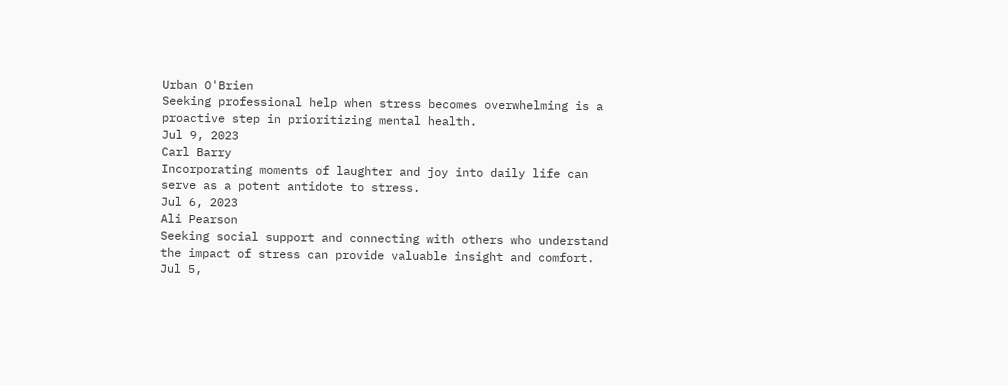Urban O'Brien
Seeking professional help when stress becomes overwhelming is a proactive step in prioritizing mental health.
Jul 9, 2023
Carl Barry
Incorporating moments of laughter and joy into daily life can serve as a potent antidote to stress.
Jul 6, 2023
Ali Pearson
Seeking social support and connecting with others who understand the impact of stress can provide valuable insight and comfort.
Jul 5,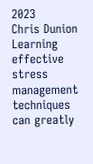2023
Chris Dunion
Learning effective stress management techniques can greatly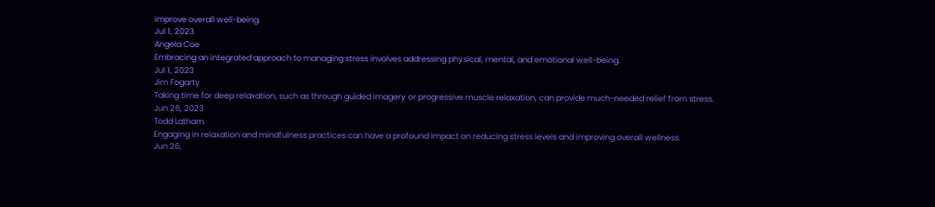improve overall well-being.
Jul 1, 2023
Angela Coe
Embracing an integrated approach to managing stress involves addressing physical, mental, and emotional well-being.
Jul 1, 2023
Jim Fogarty
Taking time for deep relaxation, such as through guided imagery or progressive muscle relaxation, can provide much-needed relief from stress.
Jun 26, 2023
Todd Latham
Engaging in relaxation and mindfulness practices can have a profound impact on reducing stress levels and improving overall wellness.
Jun 26,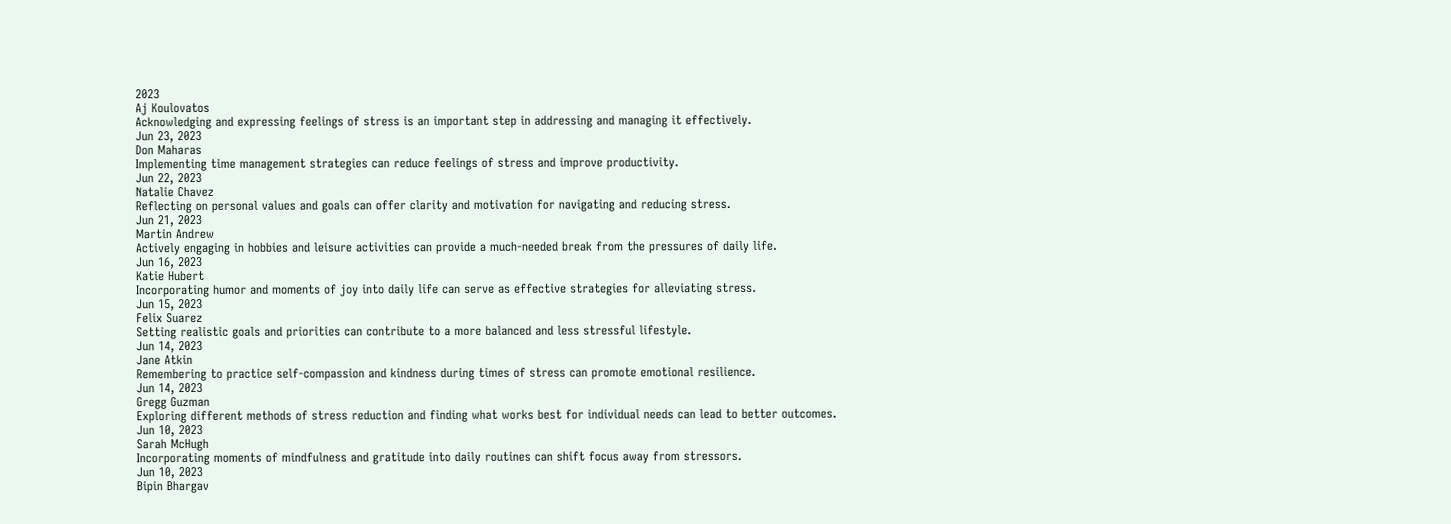2023
Aj Koulovatos
Acknowledging and expressing feelings of stress is an important step in addressing and managing it effectively.
Jun 23, 2023
Don Maharas
Implementing time management strategies can reduce feelings of stress and improve productivity.
Jun 22, 2023
Natalie Chavez
Reflecting on personal values and goals can offer clarity and motivation for navigating and reducing stress.
Jun 21, 2023
Martin Andrew
Actively engaging in hobbies and leisure activities can provide a much-needed break from the pressures of daily life.
Jun 16, 2023
Katie Hubert
Incorporating humor and moments of joy into daily life can serve as effective strategies for alleviating stress.
Jun 15, 2023
Felix Suarez
Setting realistic goals and priorities can contribute to a more balanced and less stressful lifestyle.
Jun 14, 2023
Jane Atkin
Remembering to practice self-compassion and kindness during times of stress can promote emotional resilience.
Jun 14, 2023
Gregg Guzman
Exploring different methods of stress reduction and finding what works best for individual needs can lead to better outcomes.
Jun 10, 2023
Sarah McHugh
Incorporating moments of mindfulness and gratitude into daily routines can shift focus away from stressors.
Jun 10, 2023
Bipin Bhargav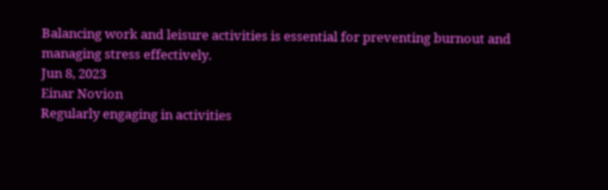Balancing work and leisure activities is essential for preventing burnout and managing stress effectively.
Jun 8, 2023
Einar Novion
Regularly engaging in activities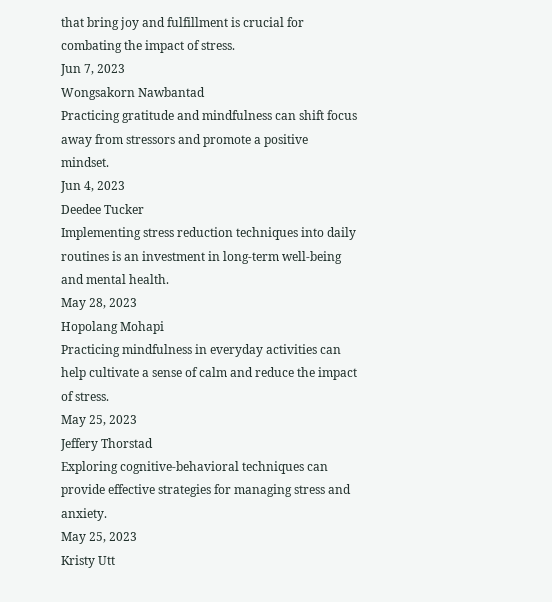that bring joy and fulfillment is crucial for combating the impact of stress.
Jun 7, 2023
Wongsakorn Nawbantad
Practicing gratitude and mindfulness can shift focus away from stressors and promote a positive mindset.
Jun 4, 2023
Deedee Tucker
Implementing stress reduction techniques into daily routines is an investment in long-term well-being and mental health.
May 28, 2023
Hopolang Mohapi
Practicing mindfulness in everyday activities can help cultivate a sense of calm and reduce the impact of stress.
May 25, 2023
Jeffery Thorstad
Exploring cognitive-behavioral techniques can provide effective strategies for managing stress and anxiety.
May 25, 2023
Kristy Utt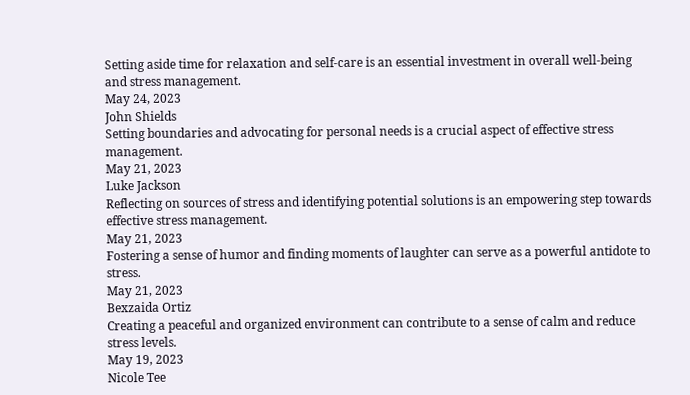Setting aside time for relaxation and self-care is an essential investment in overall well-being and stress management.
May 24, 2023
John Shields
Setting boundaries and advocating for personal needs is a crucial aspect of effective stress management.
May 21, 2023
Luke Jackson
Reflecting on sources of stress and identifying potential solutions is an empowering step towards effective stress management.
May 21, 2023
Fostering a sense of humor and finding moments of laughter can serve as a powerful antidote to stress.
May 21, 2023
Bexzaida Ortiz
Creating a peaceful and organized environment can contribute to a sense of calm and reduce stress levels.
May 19, 2023
Nicole Tee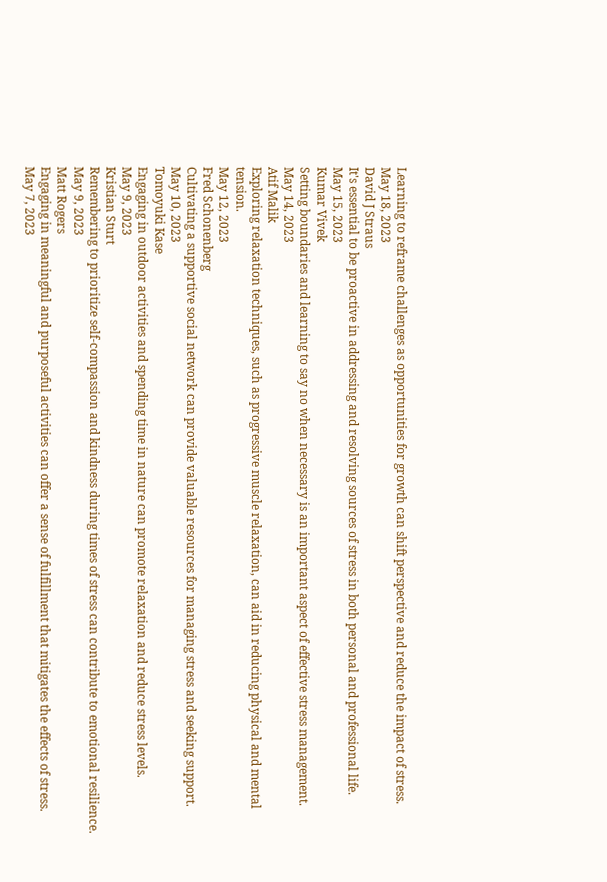Learning to reframe challenges as opportunities for growth can shift perspective and reduce the impact of stress.
May 18, 2023
David J Straus
It's essential to be proactive in addressing and resolving sources of stress in both personal and professional life.
May 15, 2023
Kumar Vivek
Setting boundaries and learning to say no when necessary is an important aspect of effective stress management.
May 14, 2023
Atif Malik
Exploring relaxation techniques, such as progressive muscle relaxation, can aid in reducing physical and mental tension.
May 12, 2023
Fred Schonenberg
Cultivating a supportive social network can provide valuable resources for managing stress and seeking support.
May 10, 2023
Tomoyuki Kase
Engaging in outdoor activities and spending time in nature can promote relaxation and reduce stress levels.
May 9, 2023
Kristian Sturt
Remembering to prioritize self-compassion and kindness during times of stress can contribute to emotional resilience.
May 9, 2023
Matt Rogers
Engaging in meaningful and purposeful activities can offer a sense of fulfillment that mitigates the effects of stress.
May 7, 2023